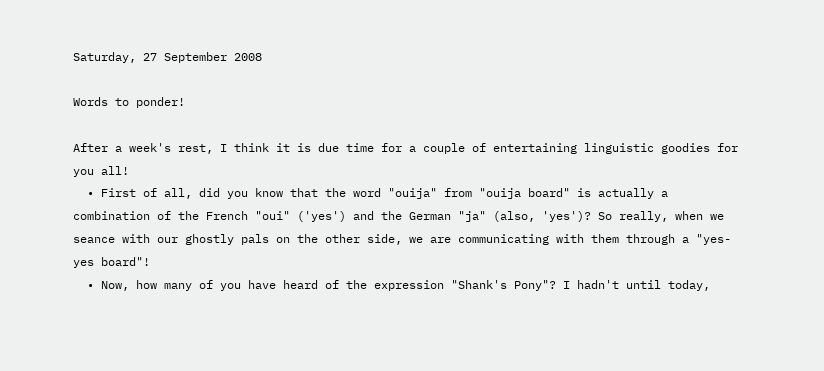Saturday, 27 September 2008

Words to ponder!

After a week's rest, I think it is due time for a couple of entertaining linguistic goodies for you all!
  • First of all, did you know that the word "ouija" from "ouija board" is actually a combination of the French "oui" ('yes') and the German "ja" (also, 'yes')? So really, when we seance with our ghostly pals on the other side, we are communicating with them through a "yes-yes board"!
  • Now, how many of you have heard of the expression "Shank's Pony"? I hadn't until today,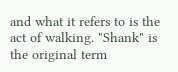and what it refers to is the act of walking. "Shank" is the original term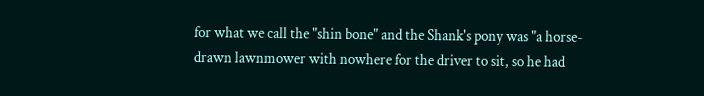for what we call the "shin bone" and the Shank's pony was "a horse-drawn lawnmower with nowhere for the driver to sit, so he had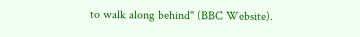to walk along behind" (BBC Website).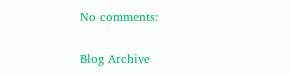No comments:

Blog Archive